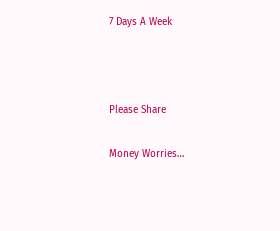7 Days A Week



Please Share

Money Worries…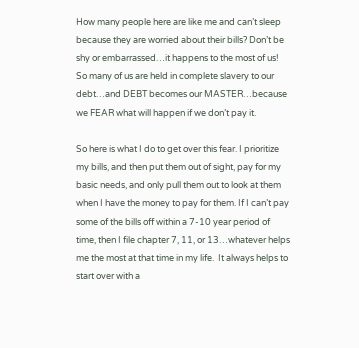How many people here are like me and can’t sleep because they are worried about their bills? Don’t be shy or embarrassed…it happens to the most of us! So many of us are held in complete slavery to our debt…and DEBT becomes our MASTER…because we FEAR what will happen if we don’t pay it.

So here is what I do to get over this fear. I prioritize my bills, and then put them out of sight, pay for my basic needs, and only pull them out to look at them when I have the money to pay for them. If I can’t pay some of the bills off within a 7-10 year period of time, then I file chapter 7, 11, or 13…whatever helps me the most at that time in my life.  It always helps to start over with a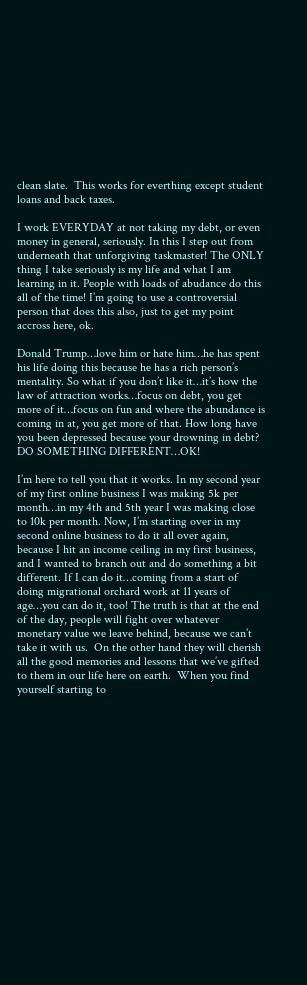clean slate.  This works for everthing except student loans and back taxes.

I work EVERYDAY at not taking my debt, or even money in general, seriously. In this I step out from underneath that unforgiving taskmaster! The ONLY thing I take seriously is my life and what I am learning in it. People with loads of abudance do this all of the time! I’m going to use a controversial person that does this also, just to get my point accross here, ok.

Donald Trump…love him or hate him…he has spent his life doing this because he has a rich person’s mentality. So what if you don’t like it…it’s how the law of attraction works…focus on debt, you get more of it…focus on fun and where the abundance is coming in at, you get more of that. How long have you been depressed because your drowning in debt? DO SOMETHING DIFFERENT…OK!

I’m here to tell you that it works. In my second year of my first online business I was making 5k per month…in my 4th and 5th year I was making close to 10k per month. Now, I’m starting over in my second online business to do it all over again, because I hit an income ceiling in my first business, and I wanted to branch out and do something a bit different. If I can do it…coming from a start of doing migrational orchard work at 11 years of age…you can do it, too! The truth is that at the end of the day, people will fight over whatever monetary value we leave behind, because we can’t take it with us.  On the other hand they will cherish all the good memories and lessons that we’ve gifted to them in our life here on earth.  When you find yourself starting to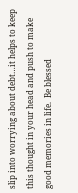slip into worrying about debt…it helps to keep this thought in your head and push to make good memories in life.  Be blessed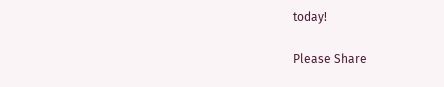today!

Please Share